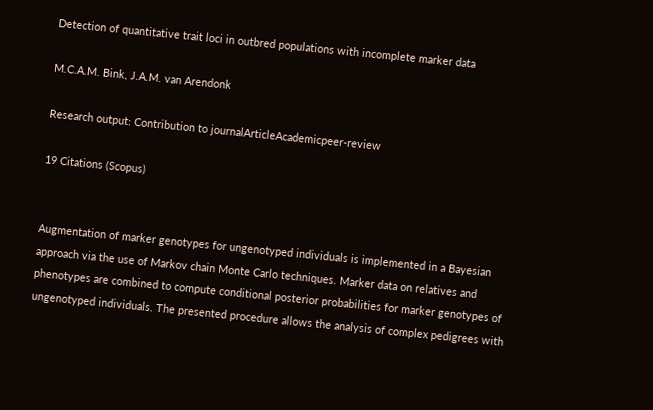Detection of quantitative trait loci in outbred populations with incomplete marker data

M.C.A.M. Bink, J.A.M. van Arendonk

Research output: Contribution to journalArticleAcademicpeer-review

19 Citations (Scopus)


Augmentation of marker genotypes for ungenotyped individuals is implemented in a Bayesian approach via the use of Markov chain Monte Carlo techniques. Marker data on relatives and phenotypes are combined to compute conditional posterior probabilities for marker genotypes of ungenotyped individuals. The presented procedure allows the analysis of complex pedigrees with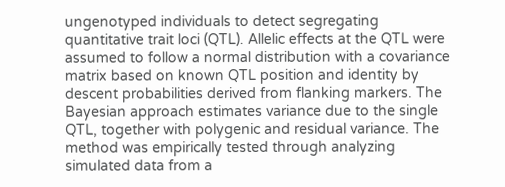ungenotyped individuals to detect segregating quantitative trait loci (QTL). Allelic effects at the QTL were assumed to follow a normal distribution with a covariance matrix based on known QTL position and identity by descent probabilities derived from flanking markers. The Bayesian approach estimates variance due to the single QTL, together with polygenic and residual variance. The method was empirically tested through analyzing simulated data from a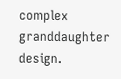complex granddaughter design.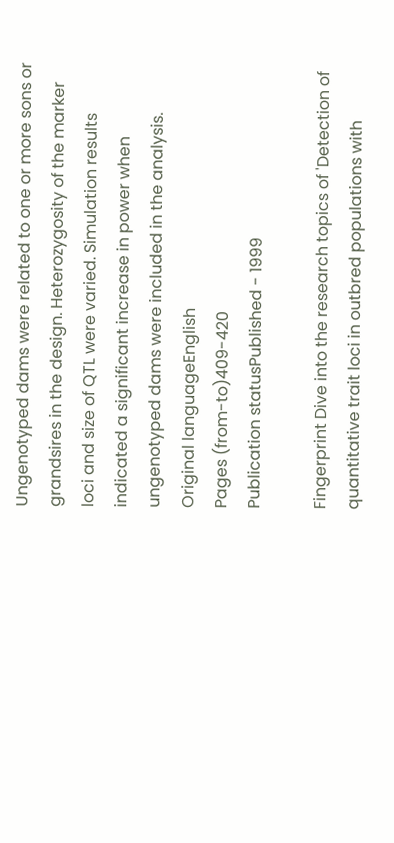Ungenotyped dams were related to one or more sons or grandsires in the design. Heterozygosity of the marker loci and size of QTL were varied. Simulation results indicated a significant increase in power when ungenotyped dams were included in the analysis.
Original languageEnglish
Pages (from-to)409-420
Publication statusPublished - 1999

Fingerprint Dive into the research topics of 'Detection of quantitative trait loci in outbred populations with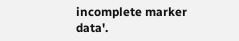incomplete marker data'.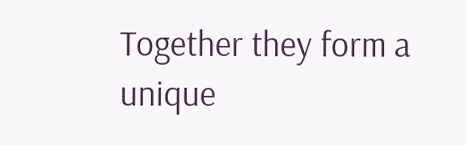Together they form a unique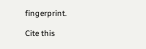fingerprint.

Cite this